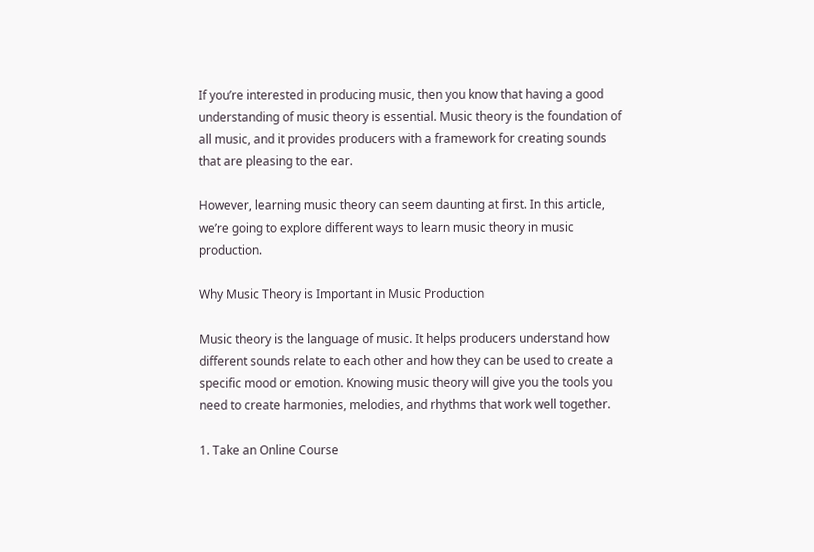If you’re interested in producing music, then you know that having a good understanding of music theory is essential. Music theory is the foundation of all music, and it provides producers with a framework for creating sounds that are pleasing to the ear.

However, learning music theory can seem daunting at first. In this article, we’re going to explore different ways to learn music theory in music production.

Why Music Theory is Important in Music Production

Music theory is the language of music. It helps producers understand how different sounds relate to each other and how they can be used to create a specific mood or emotion. Knowing music theory will give you the tools you need to create harmonies, melodies, and rhythms that work well together.

1. Take an Online Course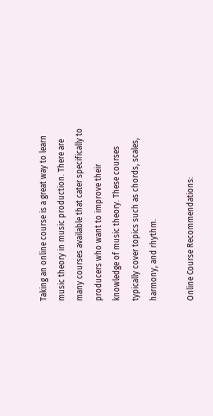Taking an online course is a great way to learn music theory in music production. There are many courses available that cater specifically to producers who want to improve their knowledge of music theory. These courses typically cover topics such as chords, scales, harmony, and rhythm.

Online Course Recommendations: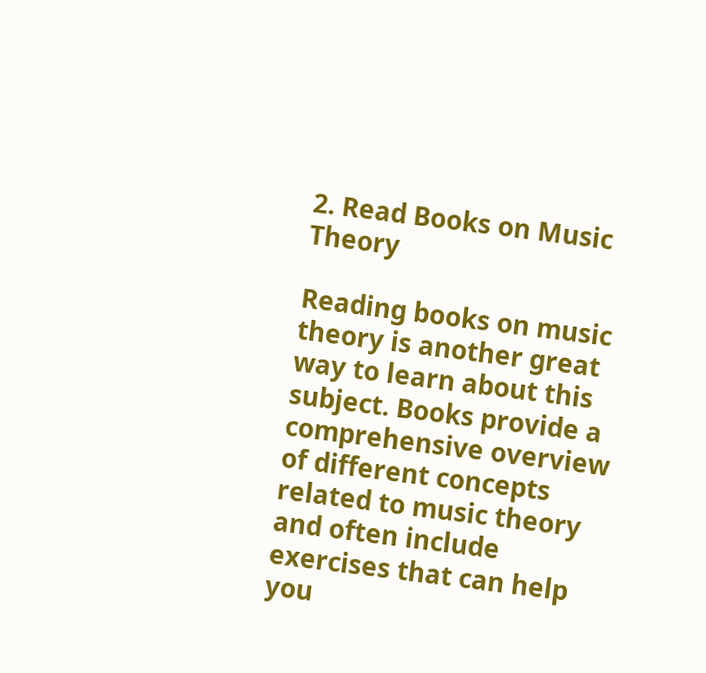2. Read Books on Music Theory

Reading books on music theory is another great way to learn about this subject. Books provide a comprehensive overview of different concepts related to music theory and often include exercises that can help you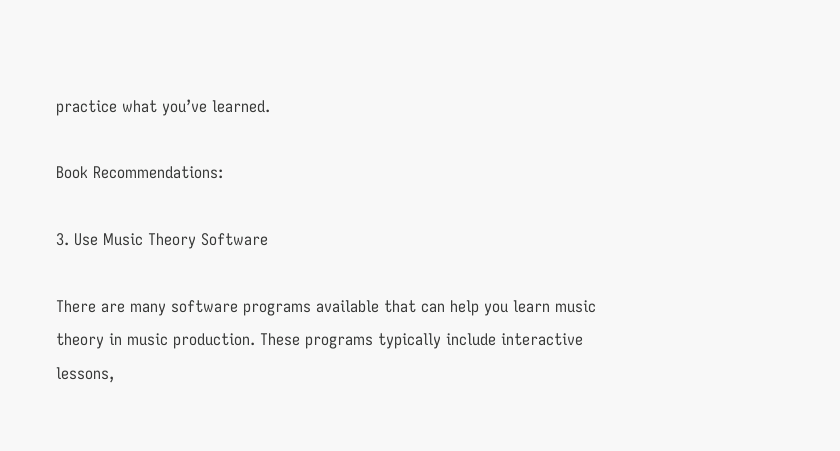practice what you’ve learned.

Book Recommendations:

3. Use Music Theory Software

There are many software programs available that can help you learn music theory in music production. These programs typically include interactive lessons,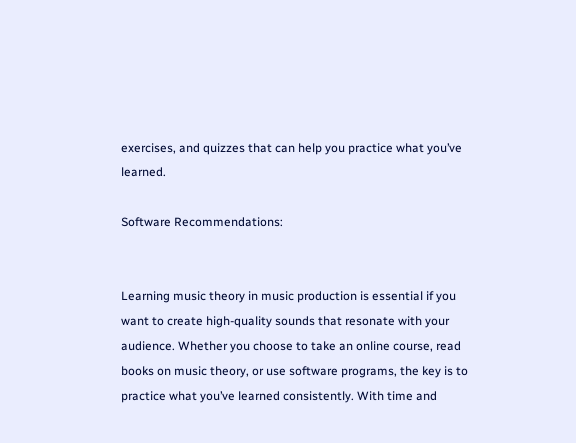exercises, and quizzes that can help you practice what you’ve learned.

Software Recommendations:


Learning music theory in music production is essential if you want to create high-quality sounds that resonate with your audience. Whether you choose to take an online course, read books on music theory, or use software programs, the key is to practice what you’ve learned consistently. With time and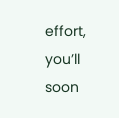effort, you’ll soon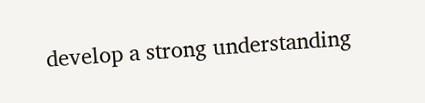develop a strong understanding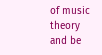of music theory and be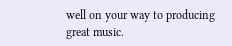well on your way to producing great music.